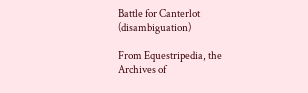Battle for Canterlot (disambiguation)

From Equestripedia, the Archives of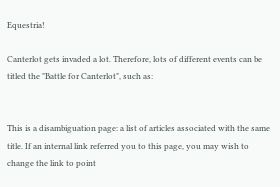Equestria!

Canterlot gets invaded a lot. Therefore, lots of different events can be titled the "Battle for Canterlot", such as:


This is a disambiguation page: a list of articles associated with the same title. If an internal link referred you to this page, you may wish to change the link to point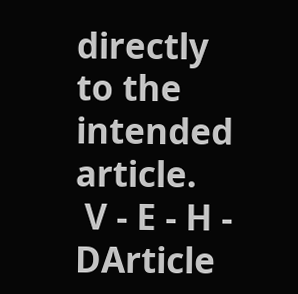directly to the intended article.
 V - E - H - DArticle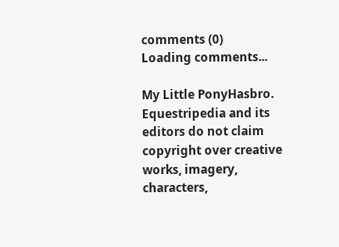comments (0)
Loading comments...

My Little PonyHasbro. Equestripedia and its editors do not claim copyright over creative works, imagery, characters,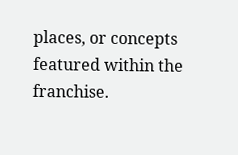places, or concepts featured within the franchise.